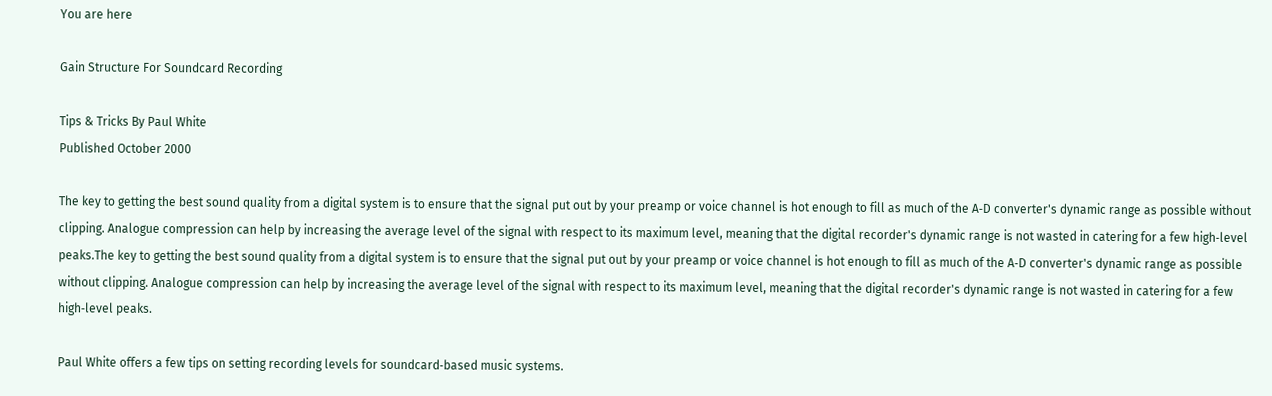You are here

Gain Structure For Soundcard Recording

Tips & Tricks By Paul White
Published October 2000

The key to getting the best sound quality from a digital system is to ensure that the signal put out by your preamp or voice channel is hot enough to fill as much of the A‑D converter's dynamic range as possible without clipping. Analogue compression can help by increasing the average level of the signal with respect to its maximum level, meaning that the digital recorder's dynamic range is not wasted in catering for a few high‑level peaks.The key to getting the best sound quality from a digital system is to ensure that the signal put out by your preamp or voice channel is hot enough to fill as much of the A‑D converter's dynamic range as possible without clipping. Analogue compression can help by increasing the average level of the signal with respect to its maximum level, meaning that the digital recorder's dynamic range is not wasted in catering for a few high‑level peaks.

Paul White offers a few tips on setting recording levels for soundcard‑based music systems.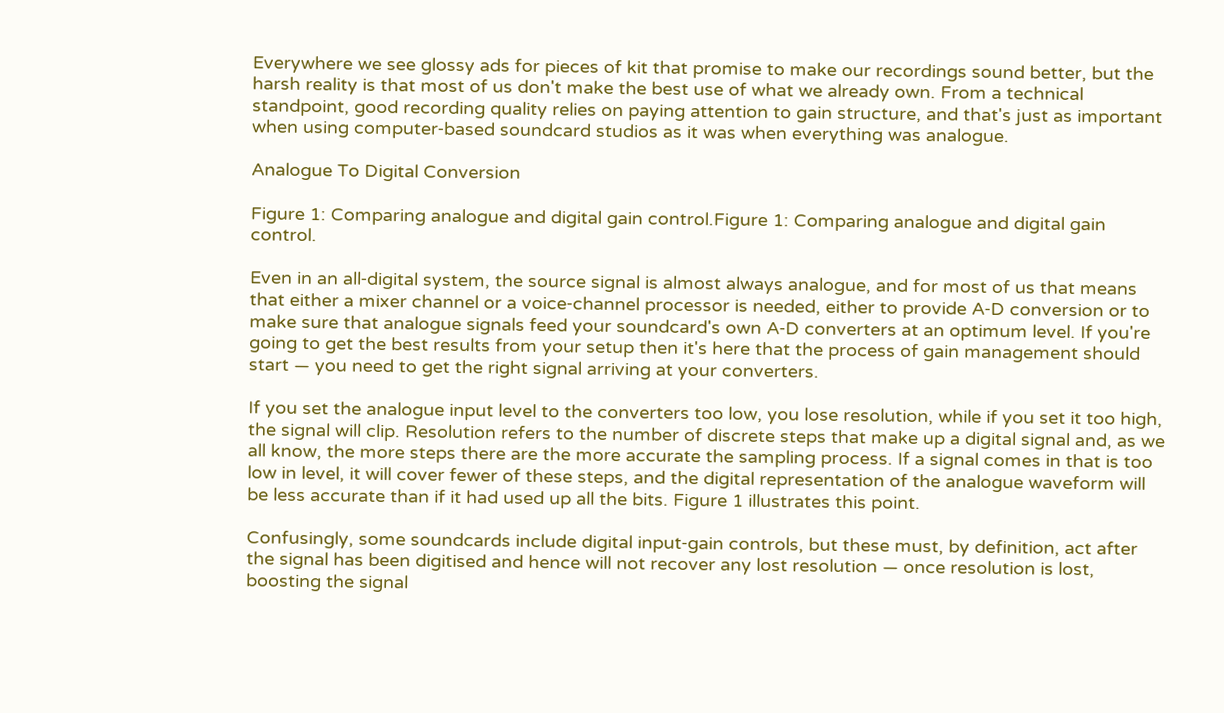Everywhere we see glossy ads for pieces of kit that promise to make our recordings sound better, but the harsh reality is that most of us don't make the best use of what we already own. From a technical standpoint, good recording quality relies on paying attention to gain structure, and that's just as important when using computer‑based soundcard studios as it was when everything was analogue.

Analogue To Digital Conversion

Figure 1: Comparing analogue and digital gain control.Figure 1: Comparing analogue and digital gain control.

Even in an all‑digital system, the source signal is almost always analogue, and for most of us that means that either a mixer channel or a voice‑channel processor is needed, either to provide A‑D conversion or to make sure that analogue signals feed your soundcard's own A‑D converters at an optimum level. If you're going to get the best results from your setup then it's here that the process of gain management should start — you need to get the right signal arriving at your converters.

If you set the analogue input level to the converters too low, you lose resolution, while if you set it too high, the signal will clip. Resolution refers to the number of discrete steps that make up a digital signal and, as we all know, the more steps there are the more accurate the sampling process. If a signal comes in that is too low in level, it will cover fewer of these steps, and the digital representation of the analogue waveform will be less accurate than if it had used up all the bits. Figure 1 illustrates this point.

Confusingly, some soundcards include digital input‑gain controls, but these must, by definition, act after the signal has been digitised and hence will not recover any lost resolution — once resolution is lost, boosting the signal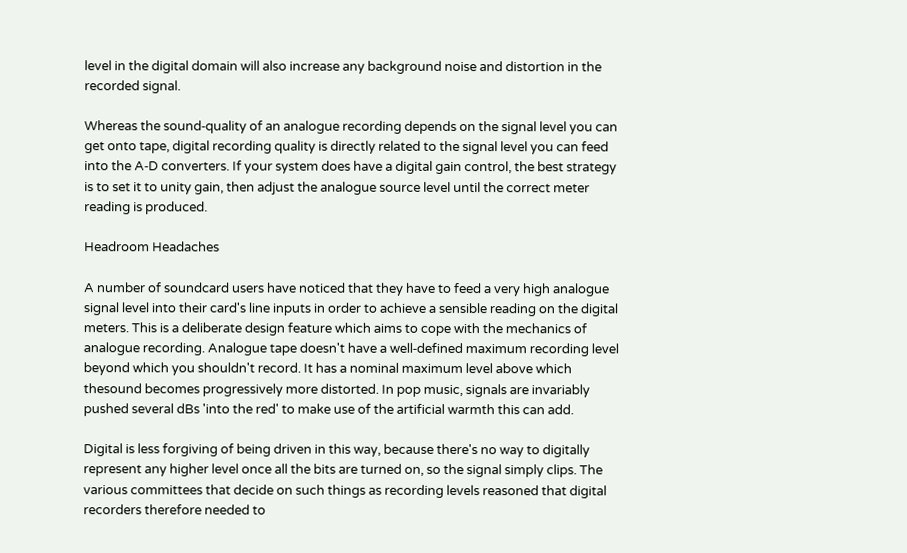level in the digital domain will also increase any background noise and distortion in the recorded signal.

Whereas the sound‑quality of an analogue recording depends on the signal level you can get onto tape, digital recording quality is directly related to the signal level you can feed into the A‑D converters. If your system does have a digital gain control, the best strategy is to set it to unity gain, then adjust the analogue source level until the correct meter reading is produced.

Headroom Headaches

A number of soundcard users have noticed that they have to feed a very high analogue signal level into their card's line inputs in order to achieve a sensible reading on the digital meters. This is a deliberate design feature which aims to cope with the mechanics of analogue recording. Analogue tape doesn't have a well‑defined maximum recording level beyond which you shouldn't record. It has a nominal maximum level above which thesound becomes progressively more distorted. In pop music, signals are invariably pushed several dBs 'into the red' to make use of the artificial warmth this can add.

Digital is less forgiving of being driven in this way, because there's no way to digitally represent any higher level once all the bits are turned on, so the signal simply clips. The various committees that decide on such things as recording levels reasoned that digital recorders therefore needed to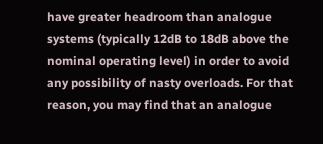have greater headroom than analogue systems (typically 12dB to 18dB above the nominal operating level) in order to avoid any possibility of nasty overloads. For that reason, you may find that an analogue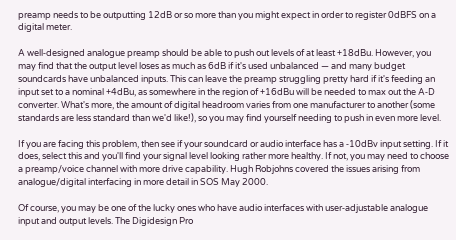preamp needs to be outputting 12dB or so more than you might expect in order to register 0dBFS on a digital meter.

A well‑designed analogue preamp should be able to push out levels of at least +18dBu. However, you may find that the output level loses as much as 6dB if it's used unbalanced — and many budget soundcards have unbalanced inputs. This can leave the preamp struggling pretty hard if it's feeding an input set to a nominal +4dBu, as somewhere in the region of +16dBu will be needed to max out the A‑D converter. What's more, the amount of digital headroom varies from one manufacturer to another (some standards are less standard than we'd like!), so you may find yourself needing to push in even more level.

If you are facing this problem, then see if your soundcard or audio interface has a ‑10dBv input setting. If it does, select this and you'll find your signal level looking rather more healthy. If not, you may need to choose a preamp/voice channel with more drive capability. Hugh Robjohns covered the issues arising from analogue/digital interfacing in more detail in SOS May 2000.

Of course, you may be one of the lucky ones who have audio interfaces with user‑adjustable analogue input and output levels. The Digidesign Pro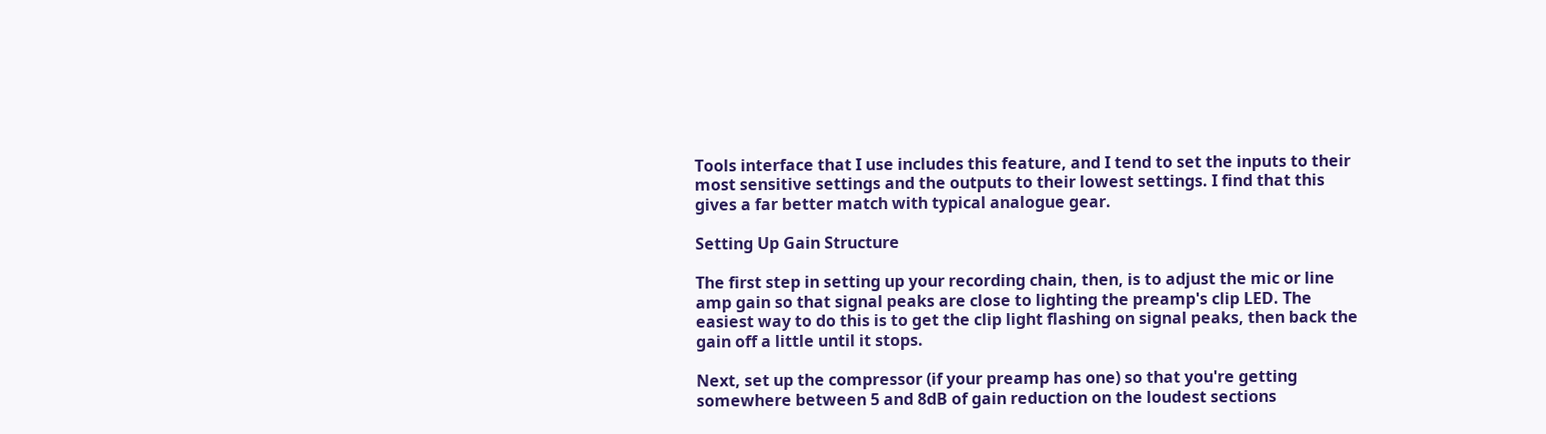Tools interface that I use includes this feature, and I tend to set the inputs to their most sensitive settings and the outputs to their lowest settings. I find that this gives a far better match with typical analogue gear.

Setting Up Gain Structure

The first step in setting up your recording chain, then, is to adjust the mic or line amp gain so that signal peaks are close to lighting the preamp's clip LED. The easiest way to do this is to get the clip light flashing on signal peaks, then back the gain off a little until it stops.

Next, set up the compressor (if your preamp has one) so that you're getting somewhere between 5 and 8dB of gain reduction on the loudest sections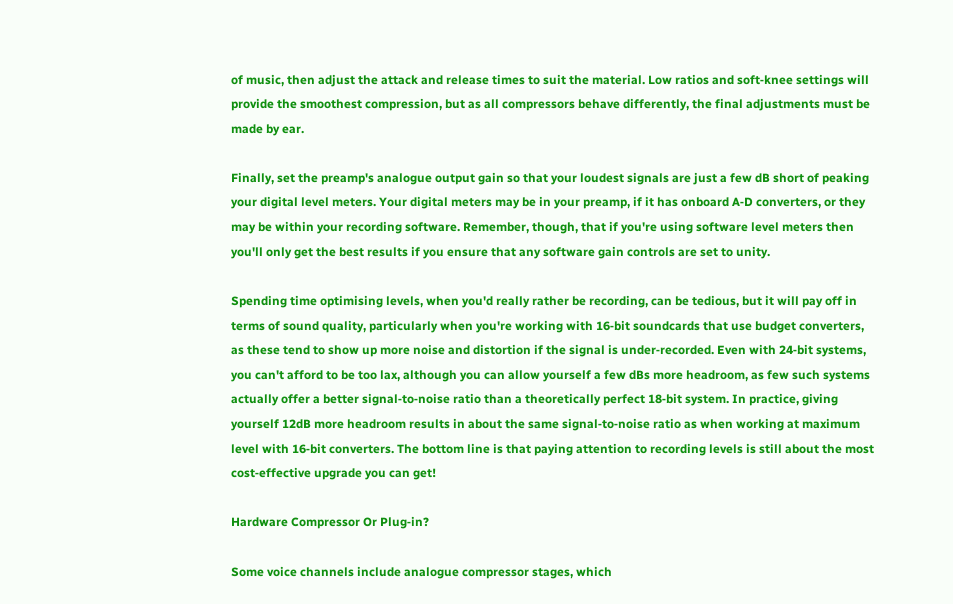of music, then adjust the attack and release times to suit the material. Low ratios and soft‑knee settings will provide the smoothest compression, but as all compressors behave differently, the final adjustments must be made by ear.

Finally, set the preamp's analogue output gain so that your loudest signals are just a few dB short of peaking your digital level meters. Your digital meters may be in your preamp, if it has onboard A‑D converters, or they may be within your recording software. Remember, though, that if you're using software level meters then you'll only get the best results if you ensure that any software gain controls are set to unity.

Spending time optimising levels, when you'd really rather be recording, can be tedious, but it will pay off in terms of sound quality, particularly when you're working with 16‑bit soundcards that use budget converters, as these tend to show up more noise and distortion if the signal is under‑recorded. Even with 24‑bit systems, you can't afford to be too lax, although you can allow yourself a few dBs more headroom, as few such systems actually offer a better signal‑to‑noise ratio than a theoretically perfect 18‑bit system. In practice, giving yourself 12dB more headroom results in about the same signal‑to‑noise ratio as when working at maximum level with 16‑bit converters. The bottom line is that paying attention to recording levels is still about the most cost‑effective upgrade you can get!

Hardware Compressor Or Plug‑in?

Some voice channels include analogue compressor stages, which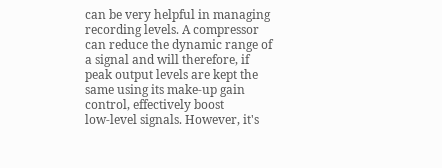can be very helpful in managing recording levels. A compressor can reduce the dynamic range of a signal and will therefore, if peak output levels are kept the same using its make‑up gain control, effectively boost low‑level signals. However, it's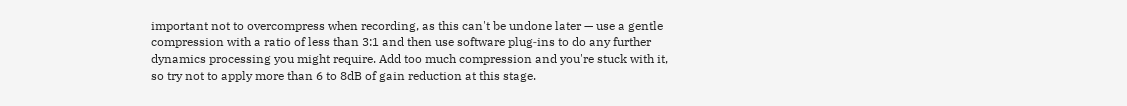important not to overcompress when recording, as this can't be undone later — use a gentle compression with a ratio of less than 3:1 and then use software plug‑ins to do any further dynamics processing you might require. Add too much compression and you're stuck with it, so try not to apply more than 6 to 8dB of gain reduction at this stage.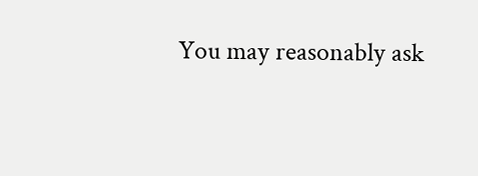You may reasonably ask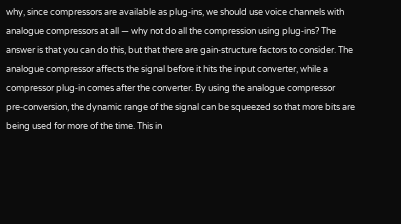why, since compressors are available as plug‑ins, we should use voice channels with analogue compressors at all — why not do all the compression using plug‑ins? The answer is that you can do this, but that there are gain‑structure factors to consider. The analogue compressor affects the signal before it hits the input converter, while a compressor plug‑in comes after the converter. By using the analogue compressor pre‑conversion, the dynamic range of the signal can be squeezed so that more bits are being used for more of the time. This in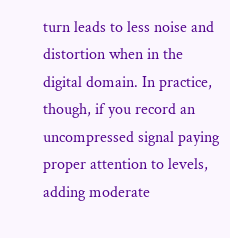turn leads to less noise and distortion when in the digital domain. In practice, though, if you record an uncompressed signal paying proper attention to levels, adding moderate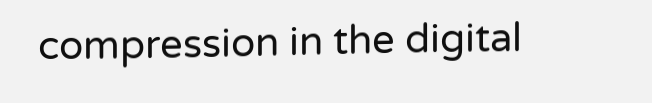compression in the digital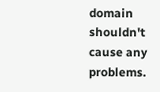domain shouldn't cause any problems.